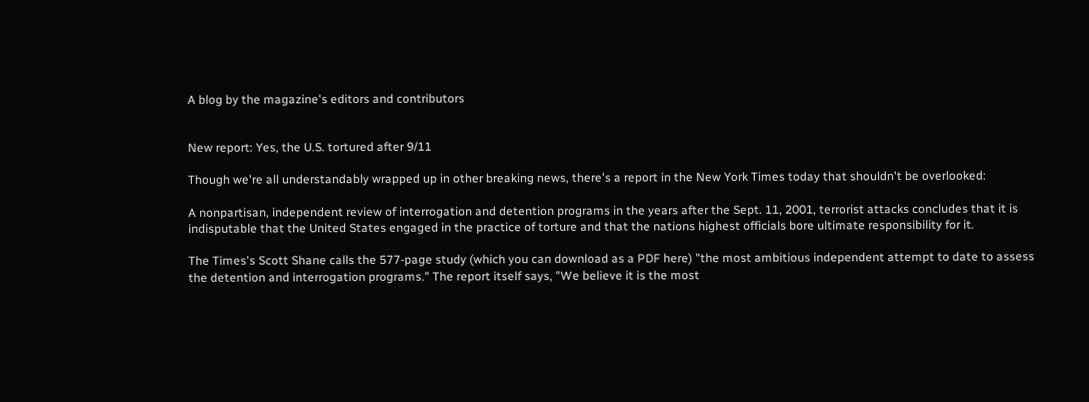A blog by the magazine's editors and contributors


New report: Yes, the U.S. tortured after 9/11

Though we're all understandably wrapped up in other breaking news, there's a report in the New York Times today that shouldn't be overlooked:

A nonpartisan, independent review of interrogation and detention programs in the years after the Sept. 11, 2001, terrorist attacks concludes that it is indisputable that the United States engaged in the practice of torture and that the nations highest officials bore ultimate responsibility for it.

The Times's Scott Shane calls the 577-page study (which you can download as a PDF here) "the most ambitious independent attempt to date to assess the detention and interrogation programs." The report itself says, "We believe it is the most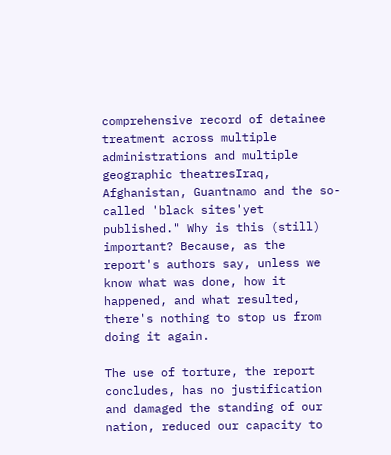comprehensive record of detainee treatment across multiple administrations and multiple geographic theatresIraq, Afghanistan, Guantnamo and the so-called 'black sites'yet published." Why is this (still) important? Because, as the report's authors say, unless we know what was done, how it happened, and what resulted, there's nothing to stop us from doing it again.

The use of torture, the report concludes, has no justification and damaged the standing of our nation, reduced our capacity to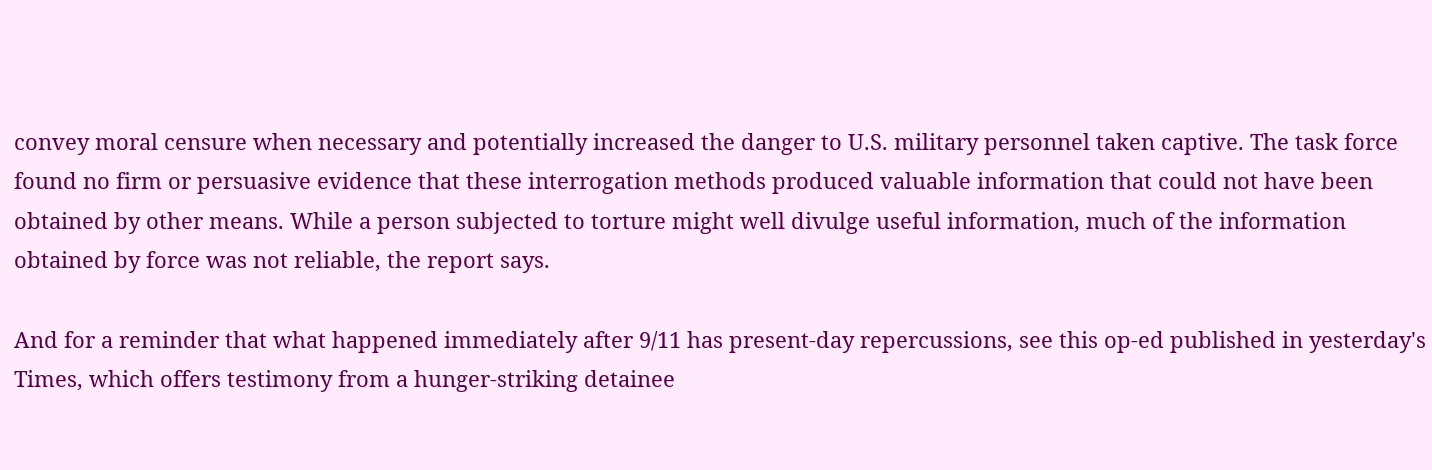convey moral censure when necessary and potentially increased the danger to U.S. military personnel taken captive. The task force found no firm or persuasive evidence that these interrogation methods produced valuable information that could not have been obtained by other means. While a person subjected to torture might well divulge useful information, much of the information obtained by force was not reliable, the report says.

And for a reminder that what happened immediately after 9/11 has present-day repercussions, see this op-ed published in yesterday's Times, which offers testimony from a hunger-striking detainee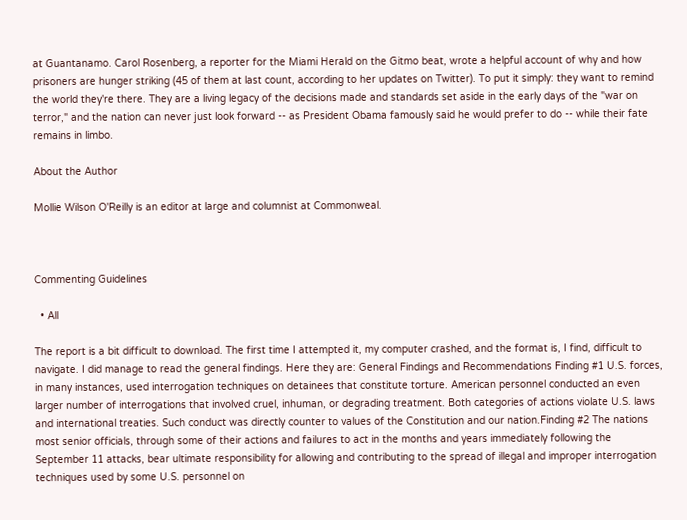at Guantanamo. Carol Rosenberg, a reporter for the Miami Herald on the Gitmo beat, wrote a helpful account of why and how prisoners are hunger striking (45 of them at last count, according to her updates on Twitter). To put it simply: they want to remind the world they're there. They are a living legacy of the decisions made and standards set aside in the early days of the "war on terror," and the nation can never just look forward -- as President Obama famously said he would prefer to do -- while their fate remains in limbo.

About the Author

Mollie Wilson O'Reilly is an editor at large and columnist at Commonweal.



Commenting Guidelines

  • All

The report is a bit difficult to download. The first time I attempted it, my computer crashed, and the format is, I find, difficult to navigate. I did manage to read the general findings. Here they are: General Findings and Recommendations Finding #1 U.S. forces, in many instances, used interrogation techniques on detainees that constitute torture. American personnel conducted an even larger number of interrogations that involved cruel, inhuman, or degrading treatment. Both categories of actions violate U.S. laws and international treaties. Such conduct was directly counter to values of the Constitution and our nation.Finding #2 The nations most senior officials, through some of their actions and failures to act in the months and years immediately following the September 11 attacks, bear ultimate responsibility for allowing and contributing to the spread of illegal and improper interrogation techniques used by some U.S. personnel on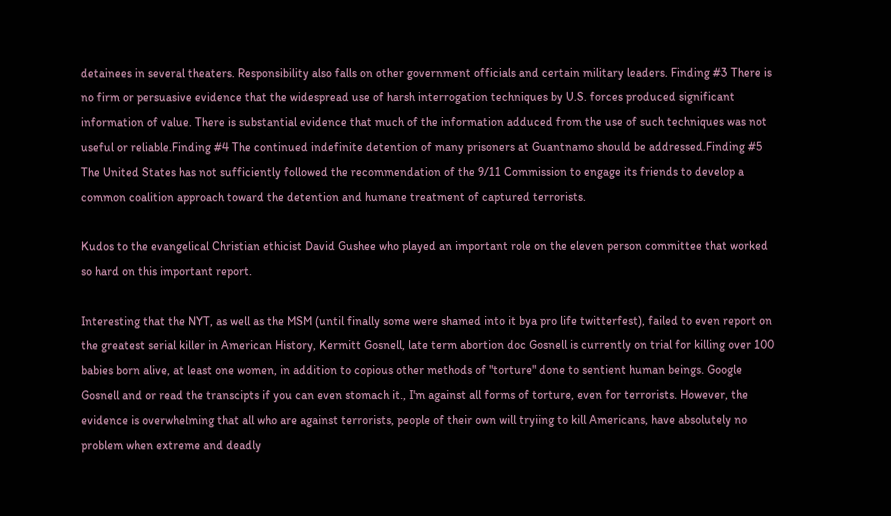detainees in several theaters. Responsibility also falls on other government officials and certain military leaders. Finding #3 There is no firm or persuasive evidence that the widespread use of harsh interrogation techniques by U.S. forces produced significant information of value. There is substantial evidence that much of the information adduced from the use of such techniques was not useful or reliable.Finding #4 The continued indefinite detention of many prisoners at Guantnamo should be addressed.Finding #5 The United States has not sufficiently followed the recommendation of the 9/11 Commission to engage its friends to develop a common coalition approach toward the detention and humane treatment of captured terrorists.

Kudos to the evangelical Christian ethicist David Gushee who played an important role on the eleven person committee that worked so hard on this important report.

Interesting that the NYT, as well as the MSM (until finally some were shamed into it bya pro life twitterfest), failed to even report on the greatest serial killer in American History, Kermitt Gosnell, late term abortion doc Gosnell is currently on trial for killing over 100 babies born alive, at least one women, in addition to copious other methods of "torture" done to sentient human beings. Google Gosnell and or read the transcipts if you can even stomach it., I'm against all forms of torture, even for terrorists. However, the evidence is overwhelming that all who are against terrorists, people of their own will tryiing to kill Americans, have absolutely no problem when extreme and deadly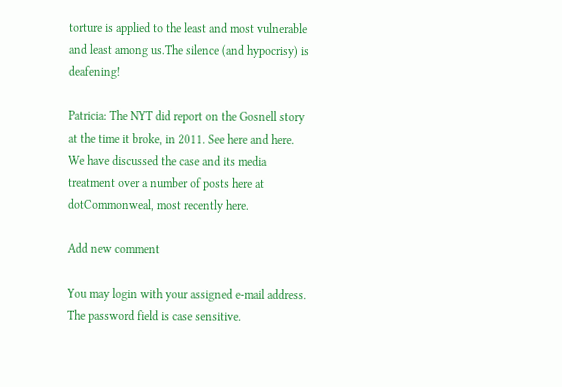torture is applied to the least and most vulnerable and least among us.The silence (and hypocrisy) is deafening!

Patricia: The NYT did report on the Gosnell story at the time it broke, in 2011. See here and here. We have discussed the case and its media treatment over a number of posts here at dotCommonweal, most recently here.

Add new comment

You may login with your assigned e-mail address.
The password field is case sensitive.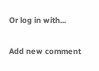Or log in with...

Add new comment